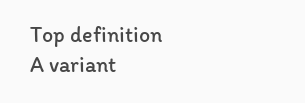Top definition
A variant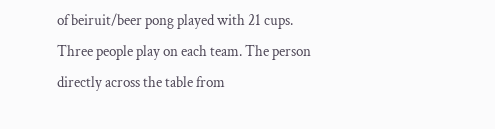of beiruit/beer pong played with 21 cups. Three people play on each team. The person directly across the table from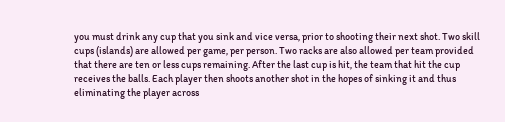you must drink any cup that you sink and vice versa, prior to shooting their next shot. Two skill cups (islands) are allowed per game, per person. Two racks are also allowed per team provided that there are ten or less cups remaining. After the last cup is hit, the team that hit the cup receives the balls. Each player then shoots another shot in the hopes of sinking it and thus eliminating the player across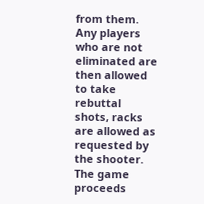from them. Any players who are not eliminated are then allowed to take rebuttal shots, racks are allowed as requested by the shooter. The game proceeds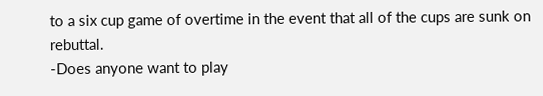to a six cup game of overtime in the event that all of the cups are sunk on rebuttal.
-Does anyone want to play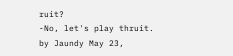ruit?
-No, let's play thruit.
by Jaundy May 23,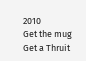2010
Get the mug
Get a Thruit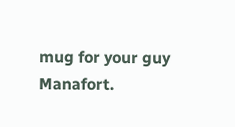mug for your guy Manafort.